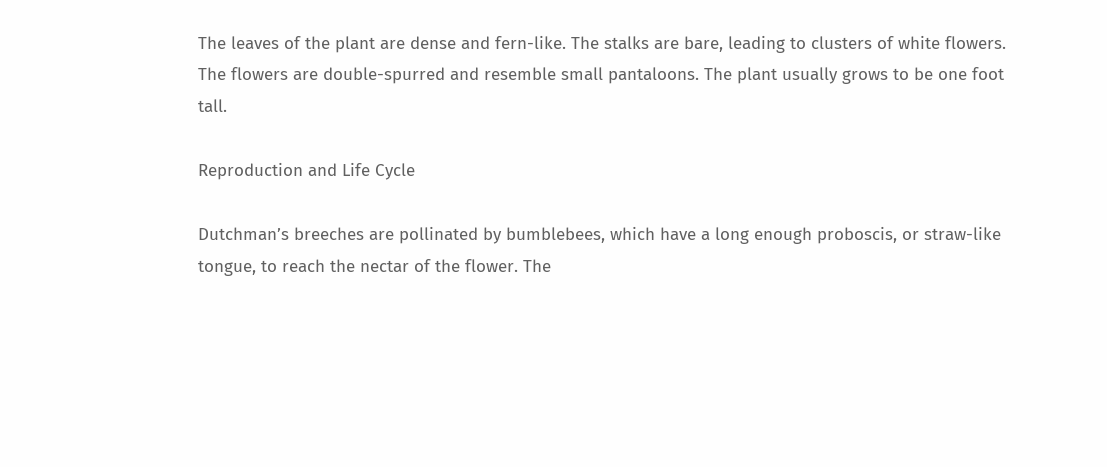The leaves of the plant are dense and fern-like. The stalks are bare, leading to clusters of white flowers. The flowers are double-spurred and resemble small pantaloons. The plant usually grows to be one foot tall.

Reproduction and Life Cycle

Dutchman’s breeches are pollinated by bumblebees, which have a long enough proboscis, or straw-like tongue, to reach the nectar of the flower. The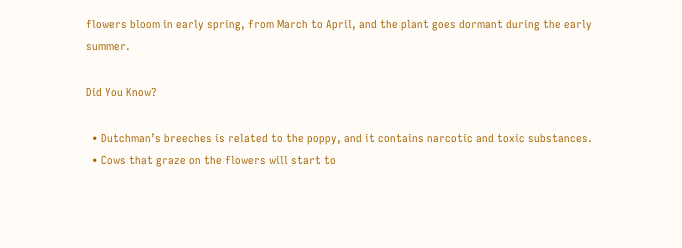flowers bloom in early spring, from March to April, and the plant goes dormant during the early summer.

Did You Know?

  • Dutchman’s breeches is related to the poppy, and it contains narcotic and toxic substances.
  • Cows that graze on the flowers will start to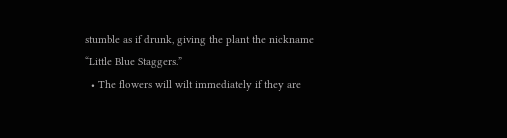stumble as if drunk, giving the plant the nickname “Little Blue Staggers.”
  • The flowers will wilt immediately if they are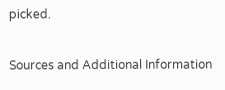picked.

Sources and Additional Information